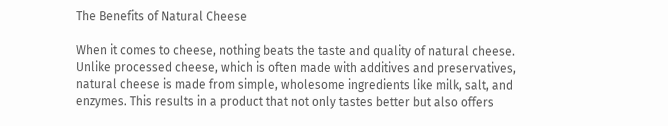The Benefits of Natural Cheese

When it comes to cheese, nothing beats the taste and quality of natural cheese. Unlike processed cheese, which is often made with additives and preservatives, natural cheese is made from simple, wholesome ingredients like milk, salt, and enzymes. This results in a product that not only tastes better but also offers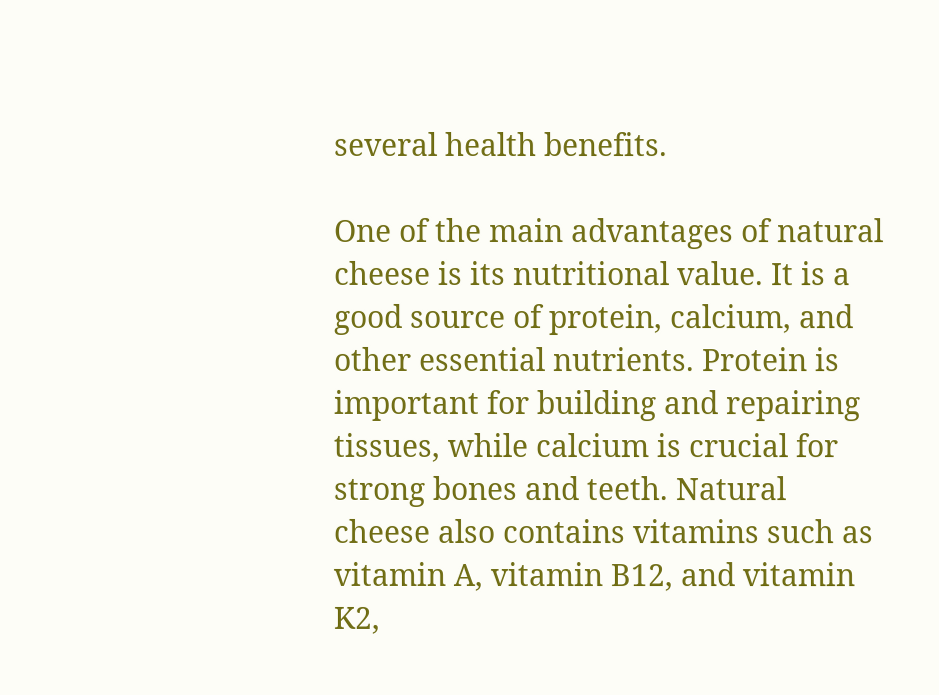several health benefits.

One of the main advantages of natural cheese is its nutritional value. It is a good source of protein, calcium, and other essential nutrients. Protein is important for building and repairing tissues, while calcium is crucial for strong bones and teeth. Natural cheese also contains vitamins such as vitamin A, vitamin B12, and vitamin K2,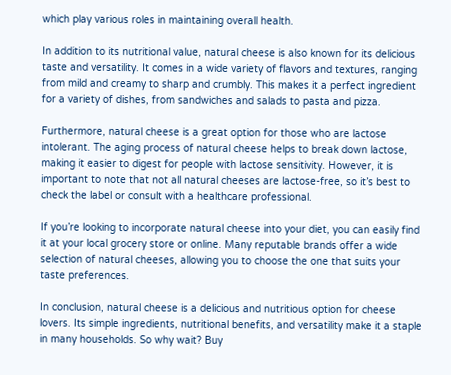which play various roles in maintaining overall health.

In addition to its nutritional value, natural cheese is also known for its delicious taste and versatility. It comes in a wide variety of flavors and textures, ranging from mild and creamy to sharp and crumbly. This makes it a perfect ingredient for a variety of dishes, from sandwiches and salads to pasta and pizza.

Furthermore, natural cheese is a great option for those who are lactose intolerant. The aging process of natural cheese helps to break down lactose, making it easier to digest for people with lactose sensitivity. However, it is important to note that not all natural cheeses are lactose-free, so it’s best to check the label or consult with a healthcare professional.

If you’re looking to incorporate natural cheese into your diet, you can easily find it at your local grocery store or online. Many reputable brands offer a wide selection of natural cheeses, allowing you to choose the one that suits your taste preferences.

In conclusion, natural cheese is a delicious and nutritious option for cheese lovers. Its simple ingredients, nutritional benefits, and versatility make it a staple in many households. So why wait? Buy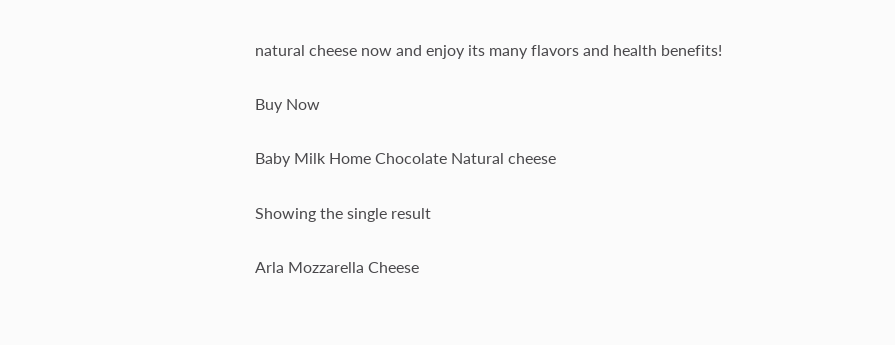natural cheese now and enjoy its many flavors and health benefits!

Buy Now

Baby Milk Home Chocolate Natural cheese

Showing the single result

Arla Mozzarella Cheese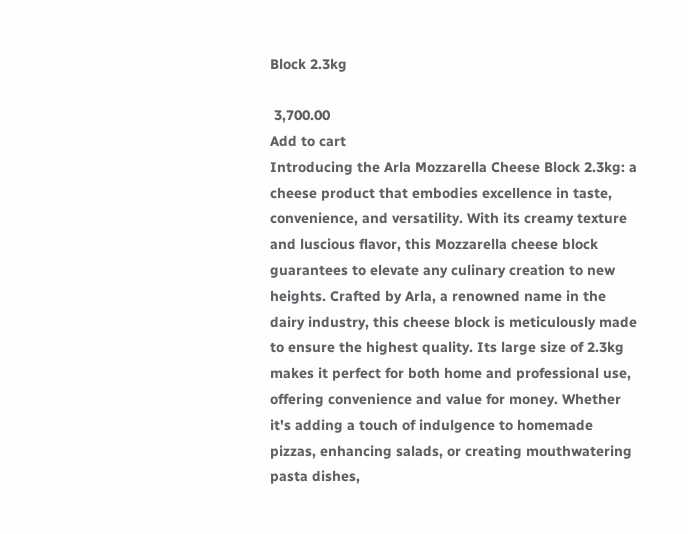Block 2.3kg

 3,700.00
Add to cart
Introducing the Arla Mozzarella Cheese Block 2.3kg: a cheese product that embodies excellence in taste, convenience, and versatility. With its creamy texture and luscious flavor, this Mozzarella cheese block guarantees to elevate any culinary creation to new heights. Crafted by Arla, a renowned name in the dairy industry, this cheese block is meticulously made to ensure the highest quality. Its large size of 2.3kg makes it perfect for both home and professional use, offering convenience and value for money. Whether it's adding a touch of indulgence to homemade pizzas, enhancing salads, or creating mouthwatering pasta dishes,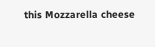this Mozzarella cheese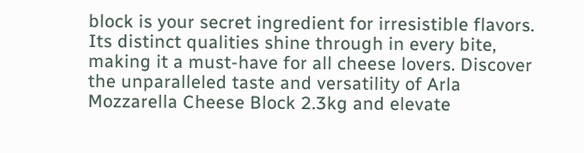block is your secret ingredient for irresistible flavors. Its distinct qualities shine through in every bite, making it a must-have for all cheese lovers. Discover the unparalleled taste and versatility of Arla Mozzarella Cheese Block 2.3kg and elevate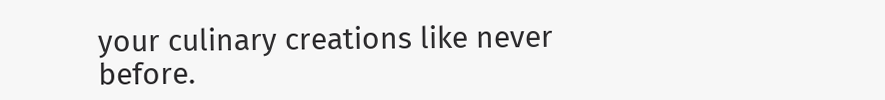your culinary creations like never before.